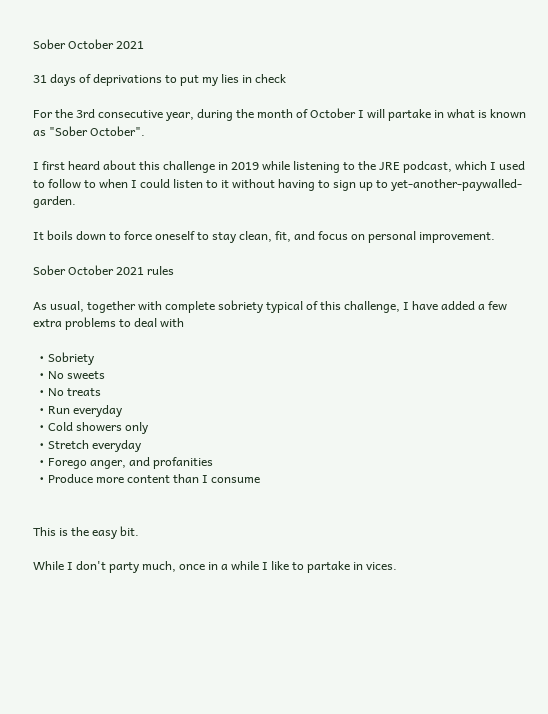Sober October 2021

31 days of deprivations to put my lies in check

For the 3rd consecutive year, during the month of October I will partake in what is known as "Sober October".

I first heard about this challenge in 2019 while listening to the JRE podcast, which I used to follow to when I could listen to it without having to sign up to yet-another-paywalled-garden.

It boils down to force oneself to stay clean, fit, and focus on personal improvement.

Sober October 2021 rules

As usual, together with complete sobriety typical of this challenge, I have added a few extra problems to deal with

  • Sobriety
  • No sweets
  • No treats
  • Run everyday
  • Cold showers only
  • Stretch everyday
  • Forego anger, and profanities
  • Produce more content than I consume


This is the easy bit.

While I don't party much, once in a while I like to partake in vices.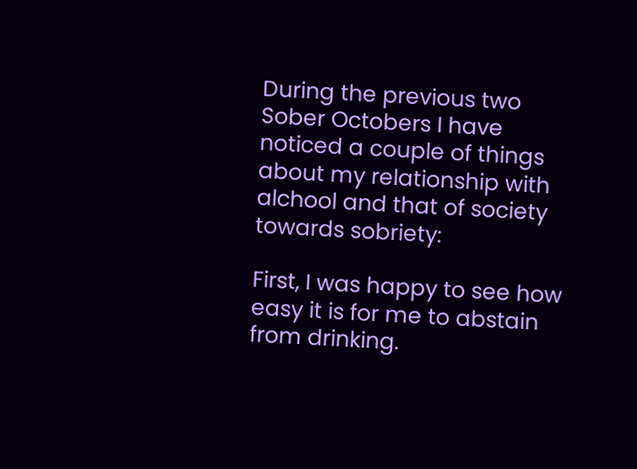During the previous two Sober Octobers I have noticed a couple of things about my relationship with alchool and that of society towards sobriety:

First, I was happy to see how easy it is for me to abstain from drinking.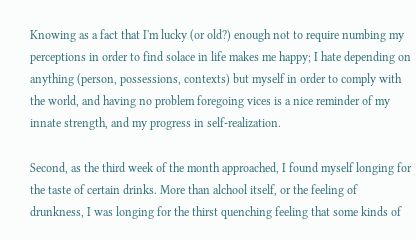Knowing as a fact that I'm lucky (or old?) enough not to require numbing my perceptions in order to find solace in life makes me happy; I hate depending on anything (person, possessions, contexts) but myself in order to comply with the world, and having no problem foregoing vices is a nice reminder of my innate strength, and my progress in self-realization.

Second, as the third week of the month approached, I found myself longing for the taste of certain drinks. More than alchool itself, or the feeling of drunkness, I was longing for the thirst quenching feeling that some kinds of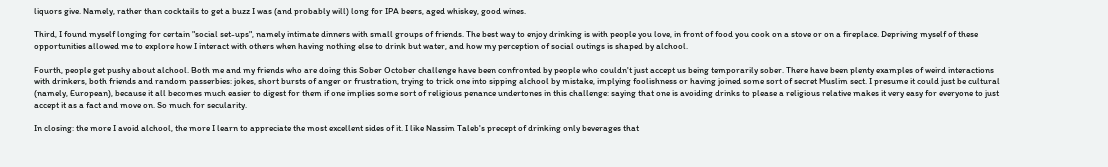liquors give. Namely, rather than cocktails to get a buzz I was (and probably will) long for IPA beers, aged whiskey, good wines.

Third, I found myself longing for certain "social set-ups", namely intimate dinners with small groups of friends. The best way to enjoy drinking is with people you love, in front of food you cook on a stove or on a fireplace. Depriving myself of these opportunities allowed me to explore how I interact with others when having nothing else to drink but water, and how my perception of social outings is shaped by alchool.

Fourth, people get pushy about alchool. Both me and my friends who are doing this Sober October challenge have been confronted by people who couldn't just accept us being temporarily sober. There have been plenty examples of weird interactions with drinkers, both friends and random passerbies: jokes, short bursts of anger or frustration, trying to trick one into sipping alchool by mistake, implying foolishness or having joined some sort of secret Muslim sect. I presume it could just be cultural (namely, European), because it all becomes much easier to digest for them if one implies some sort of religious penance undertones in this challenge: saying that one is avoiding drinks to please a religious relative makes it very easy for everyone to just accept it as a fact and move on. So much for secularity.

In closing: the more I avoid alchool, the more I learn to appreciate the most excellent sides of it. I like Nassim Taleb's precept of drinking only beverages that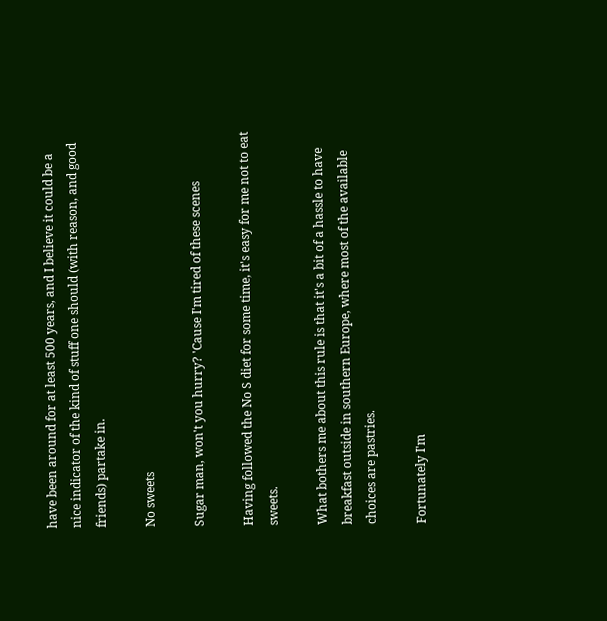have been around for at least 500 years, and I believe it could be a nice indicator of the kind of stuff one should (with reason, and good friends) partake in.

No sweets

Sugar man, won't you hurry? 'Cause I'm tired of these scenes

Having followed the No S diet for some time, it's easy for me not to eat sweets.

What bothers me about this rule is that it's a bit of a hassle to have breakfast outside in southern Europe, where most of the available choices are pastries.

Fortunately I'm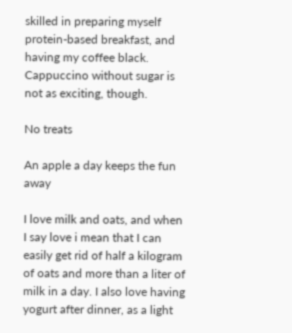skilled in preparing myself protein-based breakfast, and having my coffee black. Cappuccino without sugar is not as exciting, though.

No treats

An apple a day keeps the fun away

I love milk and oats, and when I say love i mean that I can easily get rid of half a kilogram of oats and more than a liter of milk in a day. I also love having yogurt after dinner, as a light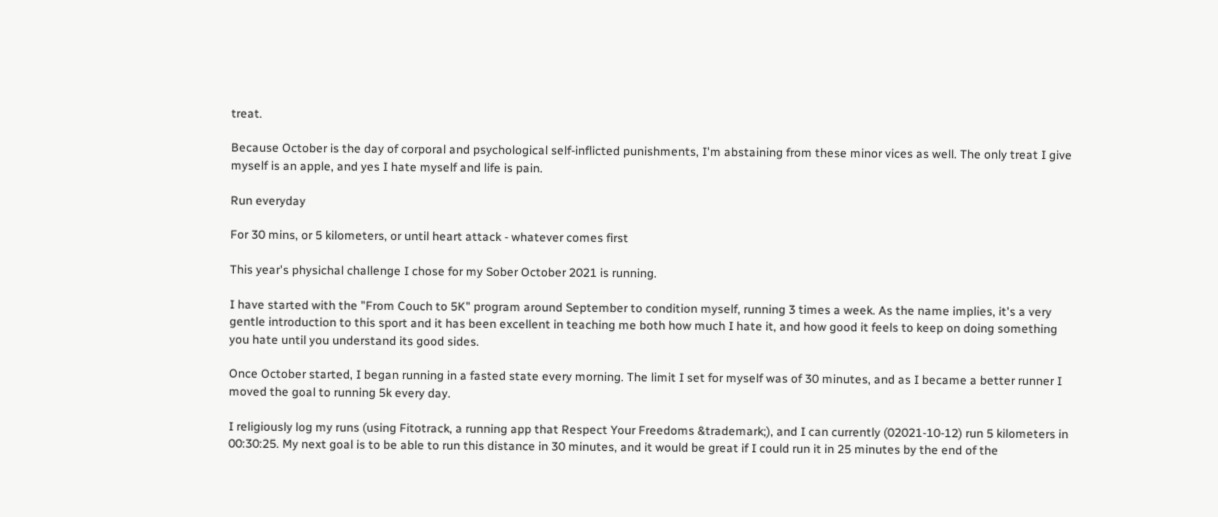treat.

Because October is the day of corporal and psychological self-inflicted punishments, I'm abstaining from these minor vices as well. The only treat I give myself is an apple, and yes I hate myself and life is pain.

Run everyday

For 30 mins, or 5 kilometers, or until heart attack - whatever comes first

This year's physichal challenge I chose for my Sober October 2021 is running.

I have started with the "From Couch to 5K" program around September to condition myself, running 3 times a week. As the name implies, it's a very gentle introduction to this sport and it has been excellent in teaching me both how much I hate it, and how good it feels to keep on doing something you hate until you understand its good sides.

Once October started, I began running in a fasted state every morning. The limit I set for myself was of 30 minutes, and as I became a better runner I moved the goal to running 5k every day.

I religiously log my runs (using Fitotrack, a running app that Respect Your Freedoms &trademark;), and I can currently (02021-10-12) run 5 kilometers in 00:30:25. My next goal is to be able to run this distance in 30 minutes, and it would be great if I could run it in 25 minutes by the end of the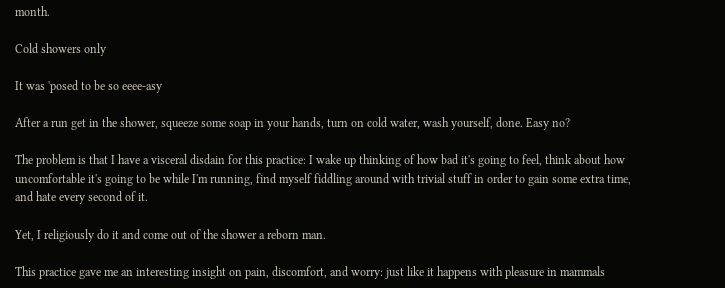month.

Cold showers only

It was 'posed to be so eeee-asy

After a run get in the shower, squeeze some soap in your hands, turn on cold water, wash yourself, done. Easy no?

The problem is that I have a visceral disdain for this practice: I wake up thinking of how bad it's going to feel, think about how uncomfortable it's going to be while I'm running, find myself fiddling around with trivial stuff in order to gain some extra time, and hate every second of it.

Yet, I religiously do it and come out of the shower a reborn man.

This practice gave me an interesting insight on pain, discomfort, and worry: just like it happens with pleasure in mammals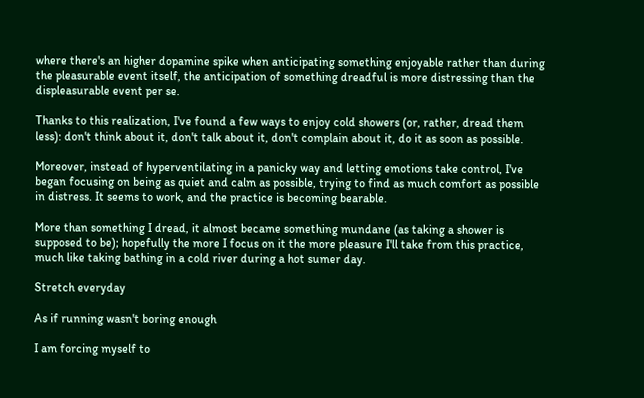where there's an higher dopamine spike when anticipating something enjoyable rather than during the pleasurable event itself, the anticipation of something dreadful is more distressing than the displeasurable event per se.

Thanks to this realization, I've found a few ways to enjoy cold showers (or, rather, dread them less): don't think about it, don't talk about it, don't complain about it, do it as soon as possible.

Moreover, instead of hyperventilating in a panicky way and letting emotions take control, I've began focusing on being as quiet and calm as possible, trying to find as much comfort as possible in distress. It seems to work, and the practice is becoming bearable.

More than something I dread, it almost became something mundane (as taking a shower is supposed to be); hopefully the more I focus on it the more pleasure I'll take from this practice, much like taking bathing in a cold river during a hot sumer day.

Stretch everyday

As if running wasn't boring enough

I am forcing myself to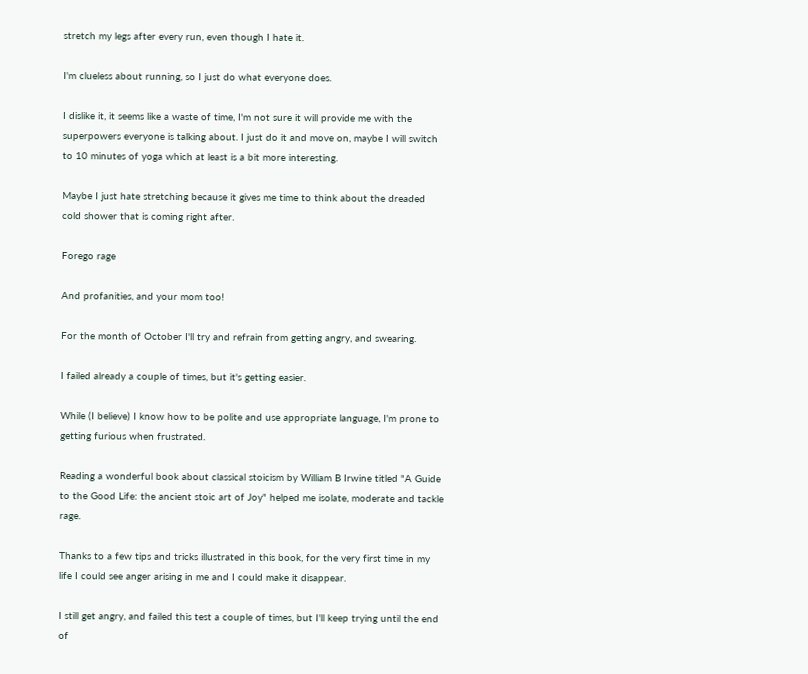stretch my legs after every run, even though I hate it.

I'm clueless about running, so I just do what everyone does.

I dislike it, it seems like a waste of time, I'm not sure it will provide me with the superpowers everyone is talking about. I just do it and move on, maybe I will switch to 10 minutes of yoga which at least is a bit more interesting.

Maybe I just hate stretching because it gives me time to think about the dreaded cold shower that is coming right after.

Forego rage

And profanities, and your mom too!

For the month of October I'll try and refrain from getting angry, and swearing.

I failed already a couple of times, but it's getting easier.

While (I believe) I know how to be polite and use appropriate language, I'm prone to getting furious when frustrated.

Reading a wonderful book about classical stoicism by William B Irwine titled "A Guide to the Good Life: the ancient stoic art of Joy" helped me isolate, moderate and tackle rage.

Thanks to a few tips and tricks illustrated in this book, for the very first time in my life I could see anger arising in me and I could make it disappear.

I still get angry, and failed this test a couple of times, but I'll keep trying until the end of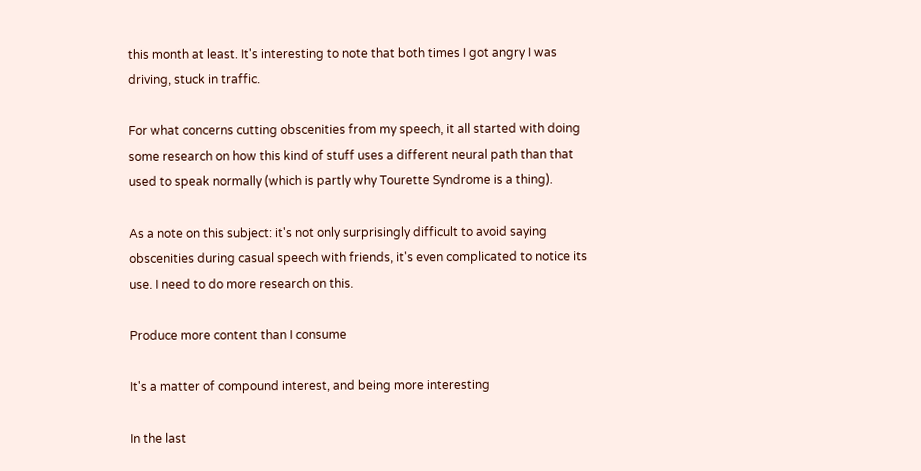this month at least. It's interesting to note that both times I got angry I was driving, stuck in traffic.

For what concerns cutting obscenities from my speech, it all started with doing some research on how this kind of stuff uses a different neural path than that used to speak normally (which is partly why Tourette Syndrome is a thing).

As a note on this subject: it's not only surprisingly difficult to avoid saying obscenities during casual speech with friends, it's even complicated to notice its use. I need to do more research on this.

Produce more content than I consume

It's a matter of compound interest, and being more interesting

In the last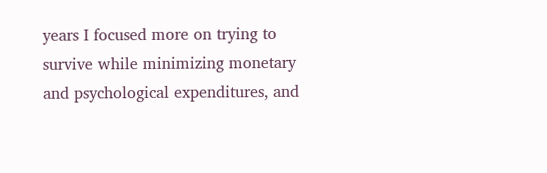years I focused more on trying to survive while minimizing monetary and psychological expenditures, and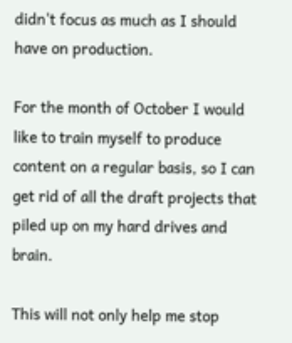didn't focus as much as I should have on production.

For the month of October I would like to train myself to produce content on a regular basis, so I can get rid of all the draft projects that piled up on my hard drives and brain.

This will not only help me stop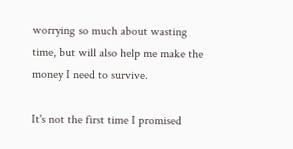worrying so much about wasting time, but will also help me make the money I need to survive.

It's not the first time I promised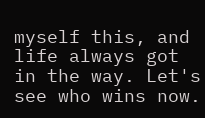myself this, and life always got in the way. Let's see who wins now.